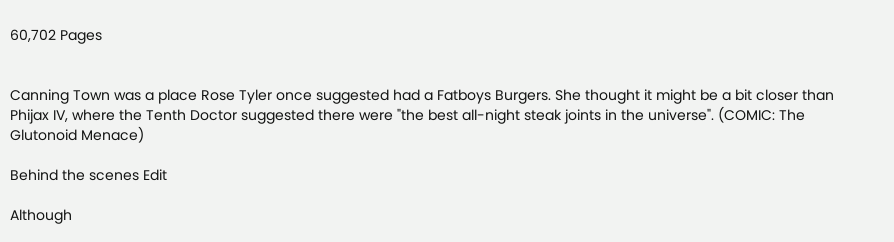60,702 Pages


Canning Town was a place Rose Tyler once suggested had a Fatboys Burgers. She thought it might be a bit closer than Phijax IV, where the Tenth Doctor suggested there were "the best all-night steak joints in the universe". (COMIC: The Glutonoid Menace)

Behind the scenes Edit

Although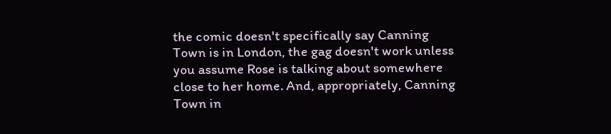the comic doesn't specifically say Canning Town is in London, the gag doesn't work unless you assume Rose is talking about somewhere close to her home. And, appropriately, Canning Town in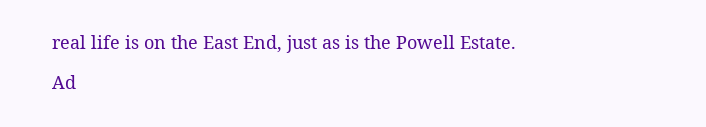real life is on the East End, just as is the Powell Estate.

Ad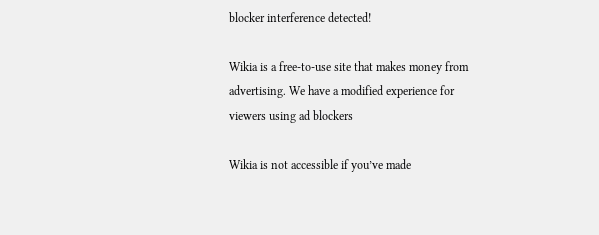blocker interference detected!

Wikia is a free-to-use site that makes money from advertising. We have a modified experience for viewers using ad blockers

Wikia is not accessible if you’ve made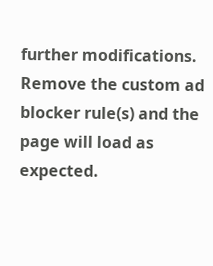further modifications. Remove the custom ad blocker rule(s) and the page will load as expected.